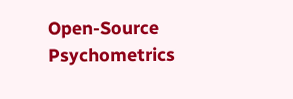Open-Source Psychometrics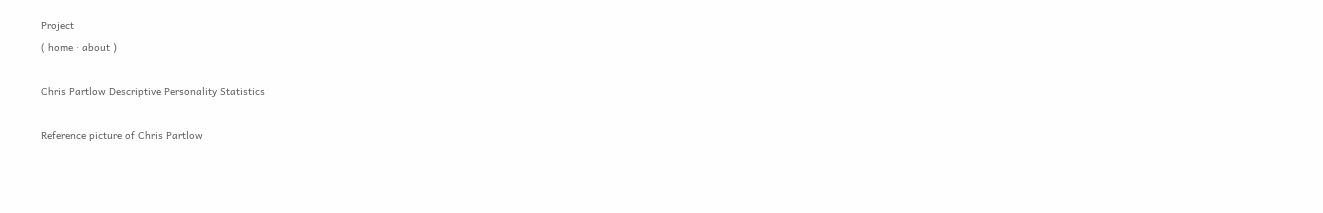Project
( home · about )

Chris Partlow Descriptive Personality Statistics

Reference picture of Chris Partlow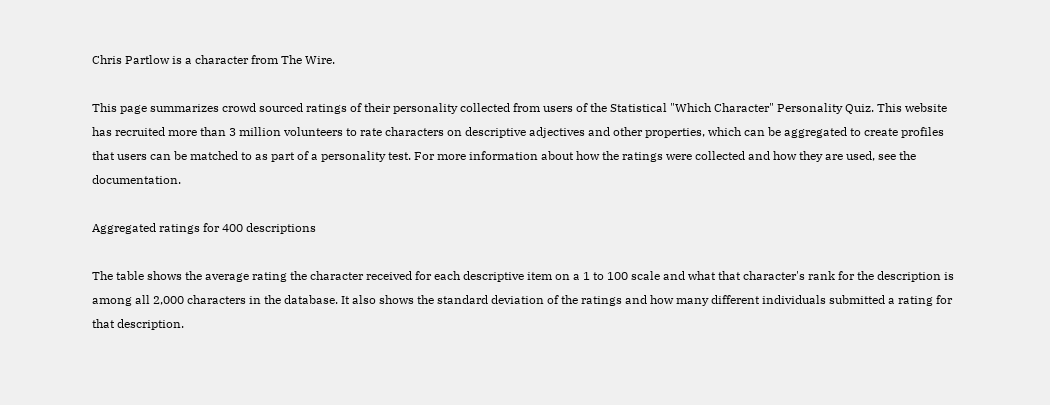Chris Partlow is a character from The Wire.

This page summarizes crowd sourced ratings of their personality collected from users of the Statistical "Which Character" Personality Quiz. This website has recruited more than 3 million volunteers to rate characters on descriptive adjectives and other properties, which can be aggregated to create profiles that users can be matched to as part of a personality test. For more information about how the ratings were collected and how they are used, see the documentation.

Aggregated ratings for 400 descriptions

The table shows the average rating the character received for each descriptive item on a 1 to 100 scale and what that character's rank for the description is among all 2,000 characters in the database. It also shows the standard deviation of the ratings and how many different individuals submitted a rating for that description.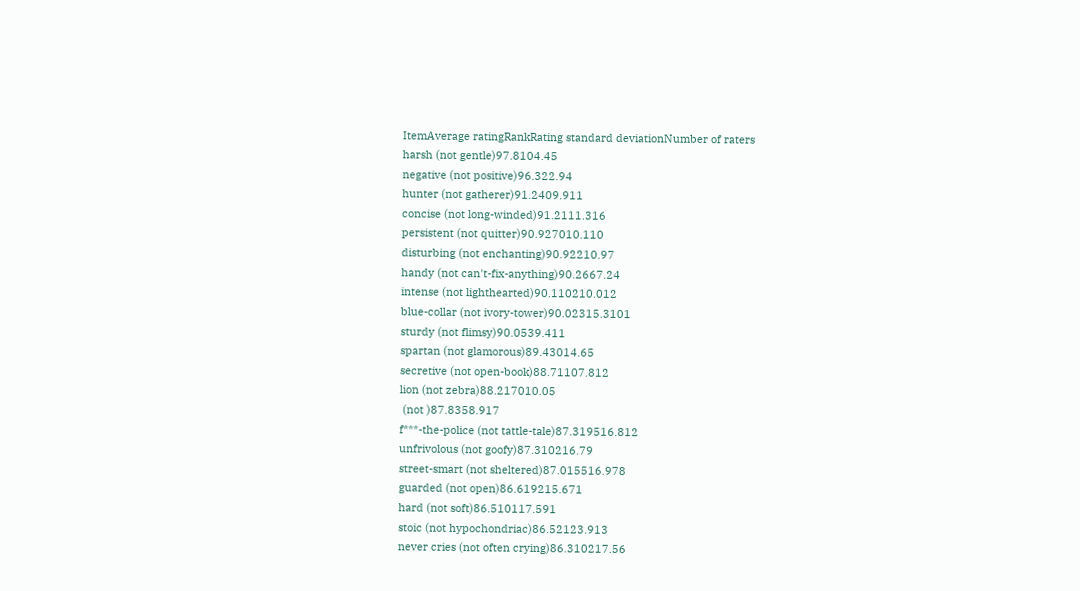ItemAverage ratingRankRating standard deviationNumber of raters
harsh (not gentle)97.8104.45
negative (not positive)96.322.94
hunter (not gatherer)91.2409.911
concise (not long-winded)91.2111.316
persistent (not quitter)90.927010.110
disturbing (not enchanting)90.92210.97
handy (not can't-fix-anything)90.2667.24
intense (not lighthearted)90.110210.012
blue-collar (not ivory-tower)90.02315.3101
sturdy (not flimsy)90.0539.411
spartan (not glamorous)89.43014.65
secretive (not open-book)88.71107.812
lion (not zebra)88.217010.05
 (not )87.8358.917
f***-the-police (not tattle-tale)87.319516.812
unfrivolous (not goofy)87.310216.79
street-smart (not sheltered)87.015516.978
guarded (not open)86.619215.671
hard (not soft)86.510117.591
stoic (not hypochondriac)86.52123.913
never cries (not often crying)86.310217.56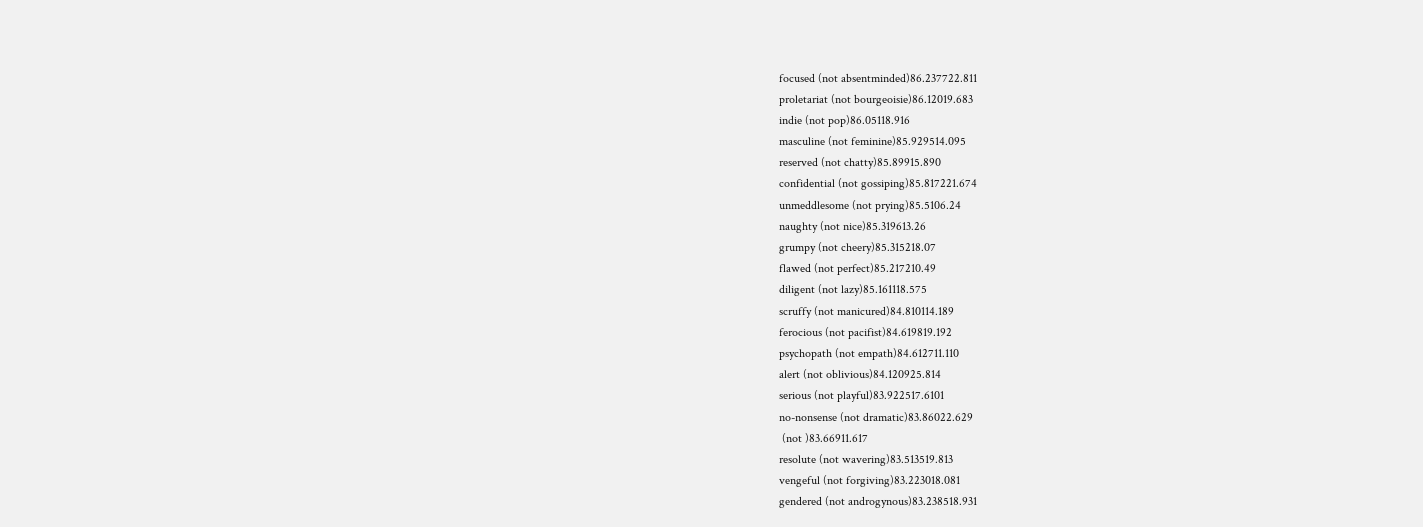focused (not absentminded)86.237722.811
proletariat (not bourgeoisie)86.12019.683
indie (not pop)86.05118.916
masculine (not feminine)85.929514.095
reserved (not chatty)85.89915.890
confidential (not gossiping)85.817221.674
unmeddlesome (not prying)85.5106.24
naughty (not nice)85.319613.26
grumpy (not cheery)85.315218.07
flawed (not perfect)85.217210.49
diligent (not lazy)85.161118.575
scruffy (not manicured)84.810114.189
ferocious (not pacifist)84.619819.192
psychopath (not empath)84.612711.110
alert (not oblivious)84.120925.814
serious (not playful)83.922517.6101
no-nonsense (not dramatic)83.86022.629
 (not )83.66911.617
resolute (not wavering)83.513519.813
vengeful (not forgiving)83.223018.081
gendered (not androgynous)83.238518.931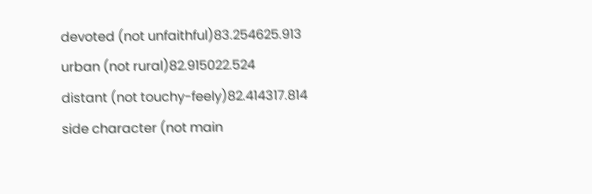devoted (not unfaithful)83.254625.913
urban (not rural)82.915022.524
distant (not touchy-feely)82.414317.814
side character (not main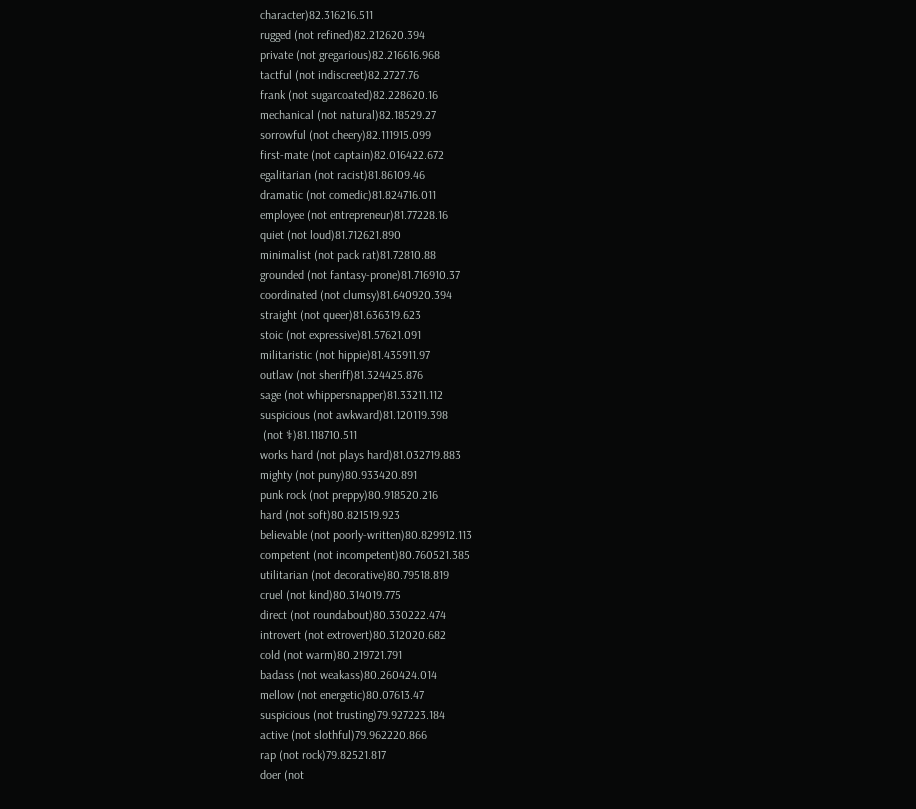character)82.316216.511
rugged (not refined)82.212620.394
private (not gregarious)82.216616.968
tactful (not indiscreet)82.2727.76
frank (not sugarcoated)82.228620.16
mechanical (not natural)82.18529.27
sorrowful (not cheery)82.111915.099
first-mate (not captain)82.016422.672
egalitarian (not racist)81.86109.46
dramatic (not comedic)81.824716.011
employee (not entrepreneur)81.77228.16
quiet (not loud)81.712621.890
minimalist (not pack rat)81.72810.88
grounded (not fantasy-prone)81.716910.37
coordinated (not clumsy)81.640920.394
straight (not queer)81.636319.623
stoic (not expressive)81.57621.091
militaristic (not hippie)81.435911.97
outlaw (not sheriff)81.324425.876
sage (not whippersnapper)81.33211.112
suspicious (not awkward)81.120119.398
 (not ⚕)81.118710.511
works hard (not plays hard)81.032719.883
mighty (not puny)80.933420.891
punk rock (not preppy)80.918520.216
hard (not soft)80.821519.923
believable (not poorly-written)80.829912.113
competent (not incompetent)80.760521.385
utilitarian (not decorative)80.79518.819
cruel (not kind)80.314019.775
direct (not roundabout)80.330222.474
introvert (not extrovert)80.312020.682
cold (not warm)80.219721.791
badass (not weakass)80.260424.014
mellow (not energetic)80.07613.47
suspicious (not trusting)79.927223.184
active (not slothful)79.962220.866
rap (not rock)79.82521.817
doer (not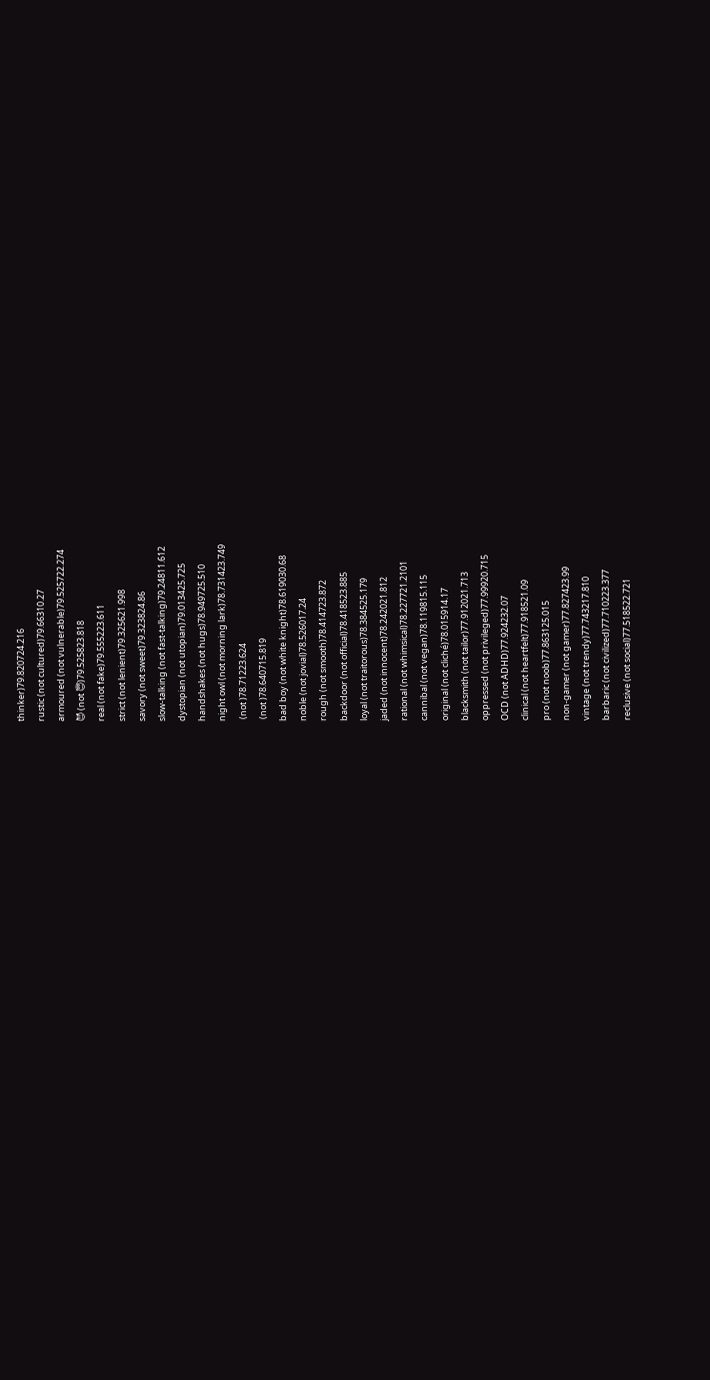thinker)79.820724.216
rustic (not cultured)79.66310.27
armoured (not vulnerable)79.525722.274
😈 (not 😇)79.525823.818
real (not fake)79.555223.611
strict (not lenient)79.325621.998
savory (not sweet)79.323824.86
slow-talking (not fast-talking)79.24811.612
dystopian (not utopian)79.013425.725
handshakes (not hugs)78.949725.510
night owl (not morning lark)78.731423.749
 (not )78.71223.624
 (not )78.640715.819
bad boy (not white knight)78.619030.68
noble (not jovial)78.526017.24
rough (not smooth)78.414723.872
backdoor (not official)78.418523.885
loyal (not traitorous)78.384525.179
jaded (not innocent)78.242021.812
rational (not whimsical)78.227721.2101
cannibal (not vegan)78.119815.115
original (not cliché)78.015914.17
blacksmith (not tailor)77.912021.713
oppressed (not privileged)77.99920.715
OCD (not ADHD)77.924232.07
clinical (not heartfelt)77.918521.09
pro (not noob)77.863125.015
non-gamer (not gamer)77.827423.99
vintage (not trendy)77.743217.810
barbaric (not civilized)77.710223.377
reclusive (not social)77.518522.721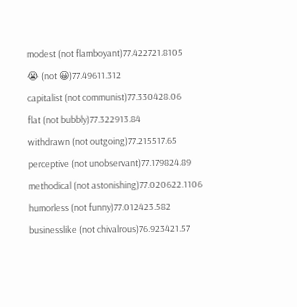modest (not flamboyant)77.422721.8105
😭 (not 😀)77.49611.312
capitalist (not communist)77.330428.06
flat (not bubbly)77.322913.84
withdrawn (not outgoing)77.215517.65
perceptive (not unobservant)77.179824.89
methodical (not astonishing)77.020622.1106
humorless (not funny)77.012423.582
businesslike (not chivalrous)76.923421.57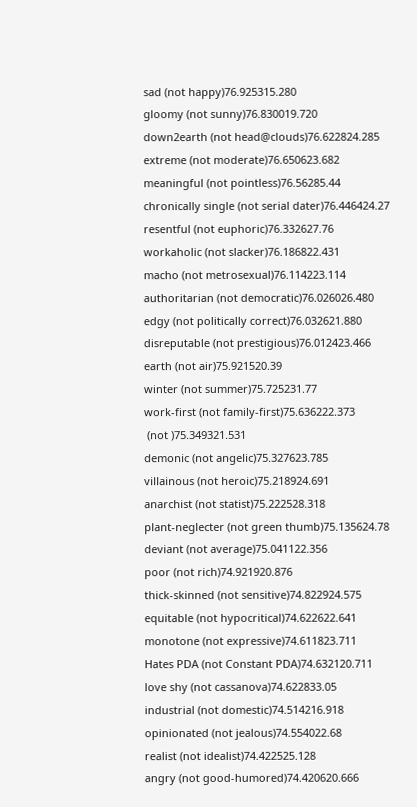sad (not happy)76.925315.280
gloomy (not sunny)76.830019.720
down2earth (not head@clouds)76.622824.285
extreme (not moderate)76.650623.682
meaningful (not pointless)76.56285.44
chronically single (not serial dater)76.446424.27
resentful (not euphoric)76.332627.76
workaholic (not slacker)76.186822.431
macho (not metrosexual)76.114223.114
authoritarian (not democratic)76.026026.480
edgy (not politically correct)76.032621.880
disreputable (not prestigious)76.012423.466
earth (not air)75.921520.39
winter (not summer)75.725231.77
work-first (not family-first)75.636222.373
 (not )75.349321.531
demonic (not angelic)75.327623.785
villainous (not heroic)75.218924.691
anarchist (not statist)75.222528.318
plant-neglecter (not green thumb)75.135624.78
deviant (not average)75.041122.356
poor (not rich)74.921920.876
thick-skinned (not sensitive)74.822924.575
equitable (not hypocritical)74.622622.641
monotone (not expressive)74.611823.711
Hates PDA (not Constant PDA)74.632120.711
love shy (not cassanova)74.622833.05
industrial (not domestic)74.514216.918
opinionated (not jealous)74.554022.68
realist (not idealist)74.422525.128
angry (not good-humored)74.420620.666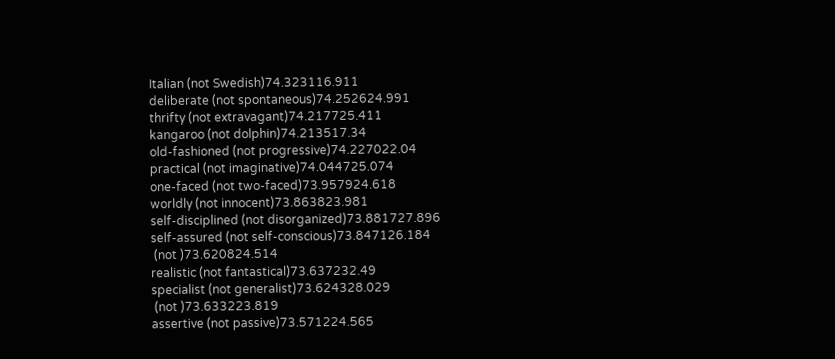Italian (not Swedish)74.323116.911
deliberate (not spontaneous)74.252624.991
thrifty (not extravagant)74.217725.411
kangaroo (not dolphin)74.213517.34
old-fashioned (not progressive)74.227022.04
practical (not imaginative)74.044725.074
one-faced (not two-faced)73.957924.618
worldly (not innocent)73.863823.981
self-disciplined (not disorganized)73.881727.896
self-assured (not self-conscious)73.847126.184
 (not )73.620824.514
realistic (not fantastical)73.637232.49
specialist (not generalist)73.624328.029
 (not )73.633223.819
assertive (not passive)73.571224.565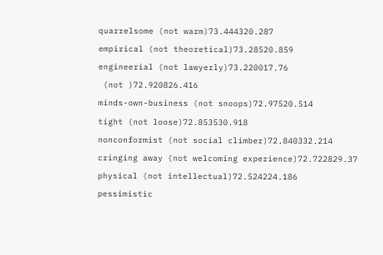quarrelsome (not warm)73.444320.287
empirical (not theoretical)73.28520.859
engineerial (not lawyerly)73.220017.76
 (not )72.920826.416
minds-own-business (not snoops)72.97520.514
tight (not loose)72.853530.918
nonconformist (not social climber)72.840332.214
cringing away (not welcoming experience)72.722829.37
physical (not intellectual)72.524224.186
pessimistic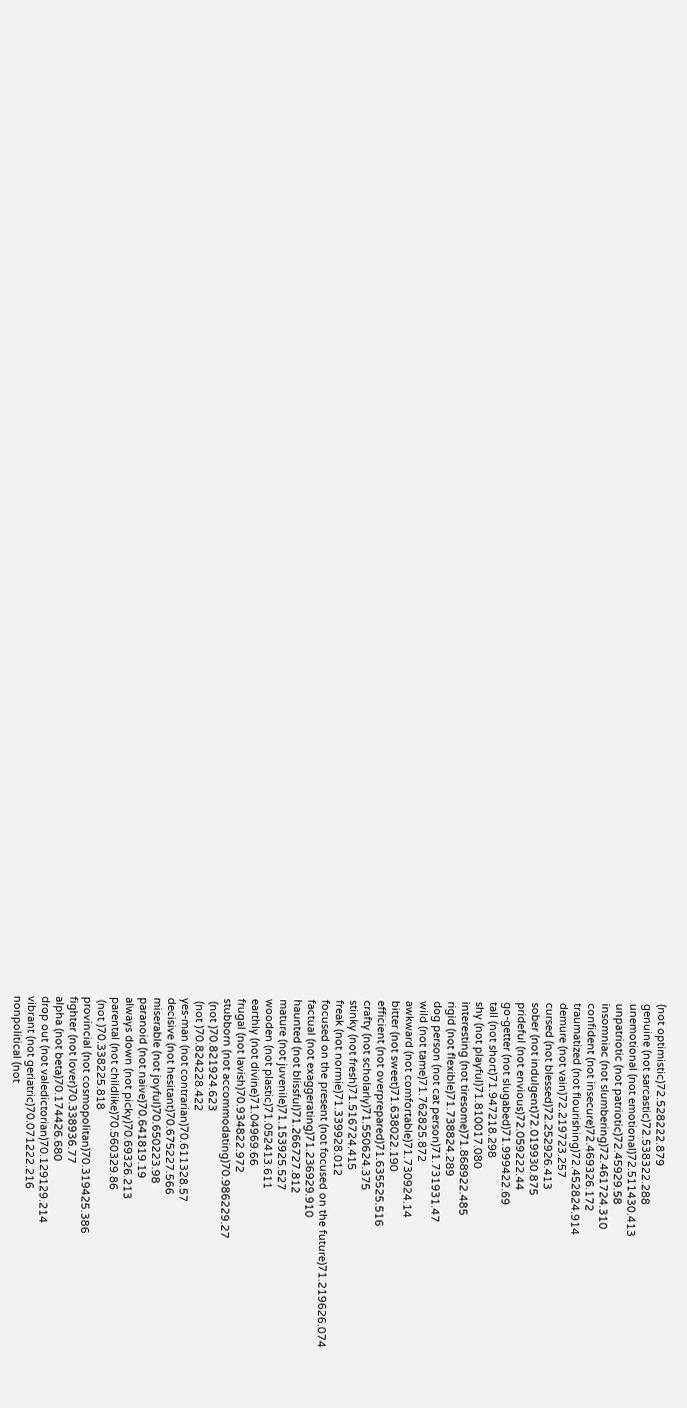(not optimistic)72.528222.879
genuine (not sarcastic)72.538322.288
unemotional (not emotional)72.511430.413
unpatriotic (not patriotic)72.45929.58
insomniac (not slumbering)72.461724.310
confident (not insecure)72.469326.172
traumatized (not flourishing)72.452824.914
demure (not vain)72.219723.257
cursed (not blessed)72.252926.413
sober (not indulgent)72.019930.875
prideful (not envious)72.059222.44
go-getter (not slugabed)71.999422.69
tall (not short)71.947218.298
shy (not playful)71.810017.080
interesting (not tiresome)71.868922.485
rigid (not flexible)71.738824.289
dog person (not cat person)71.731931.47
wild (not tame)71.762825.872
awkward (not comfortable)71.730924.14
bitter (not sweet)71.638022.190
efficient (not overprepared)71.635525.516
crafty (not scholarly)71.550624.375
stinky (not fresh)71.516724.415
freak (not normie)71.339928.012
focused on the present (not focused on the future)71.219626.074
factual (not exaggerating)71.236929.910
haunted (not blissful)71.266727.812
mature (not juvenile)71.153925.527
wooden (not plastic)71.052413.611
earthly (not divine)71.04969.66
frugal (not lavish)70.934822.972
stubborn (not accommodating)70.986229.27
 (not )70.821924.623
 (not )70.824228.422
yes-man (not contrarian)70.611328.57
decisive (not hesitant)70.675227.566
miserable (not joyful)70.650223.98
paranoid (not naive)70.641819.19
always down (not picky)70.69326.213
parental (not childlike)70.560329.86
 (not )70.338225.818
provincial (not cosmopolitan)70.319425.386
fighter (not lover)70.338936.77
alpha (not beta)70.174426.680
drop out (not valedictorian)70.129129.214
vibrant (not geriatric)70.071222.216
nonpolitical (not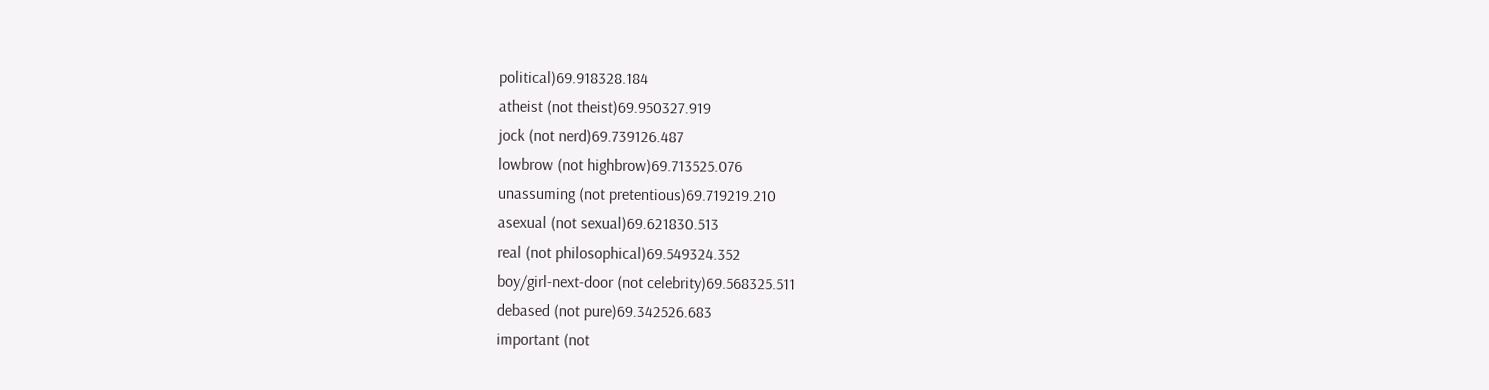political)69.918328.184
atheist (not theist)69.950327.919
jock (not nerd)69.739126.487
lowbrow (not highbrow)69.713525.076
unassuming (not pretentious)69.719219.210
asexual (not sexual)69.621830.513
real (not philosophical)69.549324.352
boy/girl-next-door (not celebrity)69.568325.511
debased (not pure)69.342526.683
important (not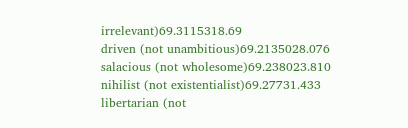irrelevant)69.3115318.69
driven (not unambitious)69.2135028.076
salacious (not wholesome)69.238023.810
nihilist (not existentialist)69.27731.433
libertarian (not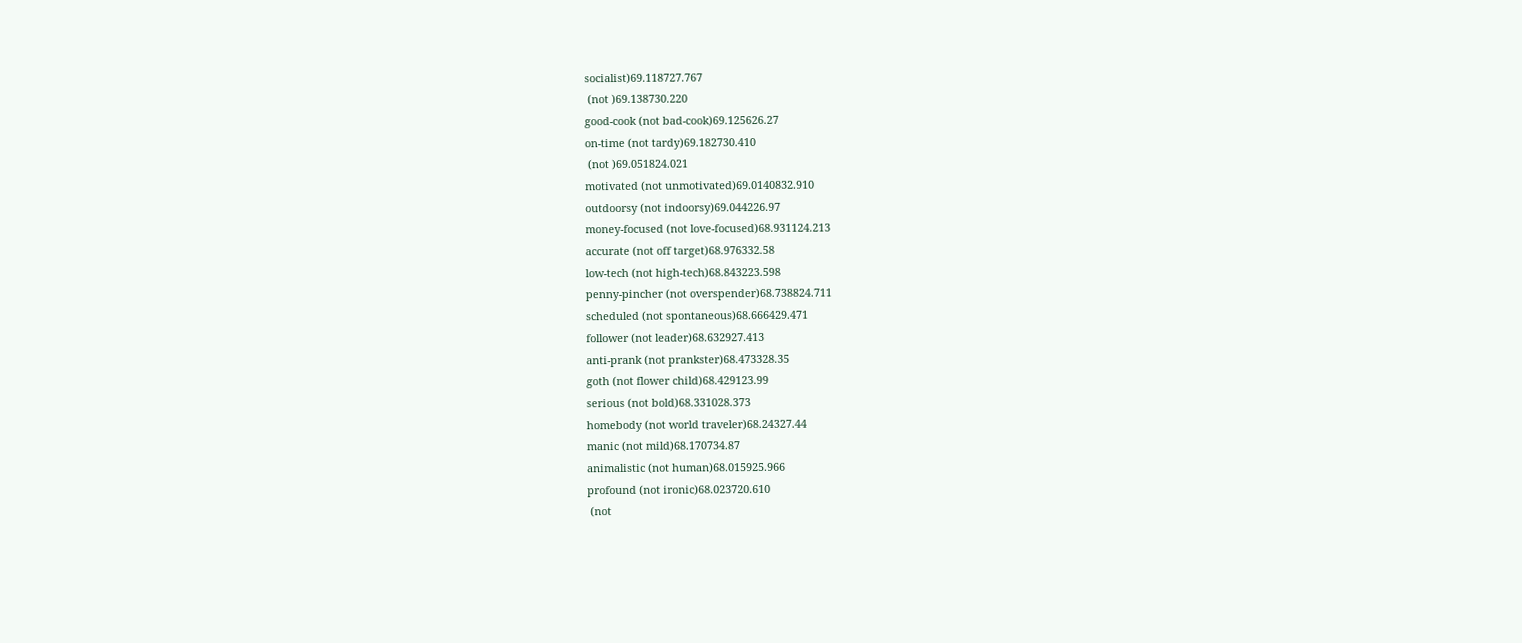socialist)69.118727.767
 (not )69.138730.220
good-cook (not bad-cook)69.125626.27
on-time (not tardy)69.182730.410
 (not )69.051824.021
motivated (not unmotivated)69.0140832.910
outdoorsy (not indoorsy)69.044226.97
money-focused (not love-focused)68.931124.213
accurate (not off target)68.976332.58
low-tech (not high-tech)68.843223.598
penny-pincher (not overspender)68.738824.711
scheduled (not spontaneous)68.666429.471
follower (not leader)68.632927.413
anti-prank (not prankster)68.473328.35
goth (not flower child)68.429123.99
serious (not bold)68.331028.373
homebody (not world traveler)68.24327.44
manic (not mild)68.170734.87
animalistic (not human)68.015925.966
profound (not ironic)68.023720.610
 (not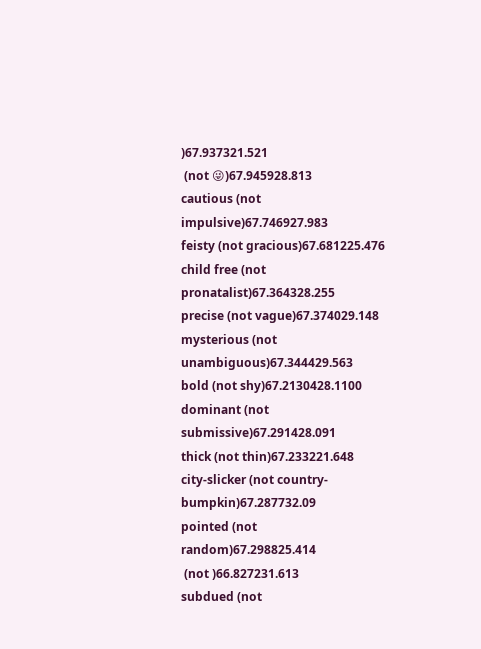)67.937321.521
 (not 😜)67.945928.813
cautious (not impulsive)67.746927.983
feisty (not gracious)67.681225.476
child free (not pronatalist)67.364328.255
precise (not vague)67.374029.148
mysterious (not unambiguous)67.344429.563
bold (not shy)67.2130428.1100
dominant (not submissive)67.291428.091
thick (not thin)67.233221.648
city-slicker (not country-bumpkin)67.287732.09
pointed (not random)67.298825.414
 (not )66.827231.613
subdued (not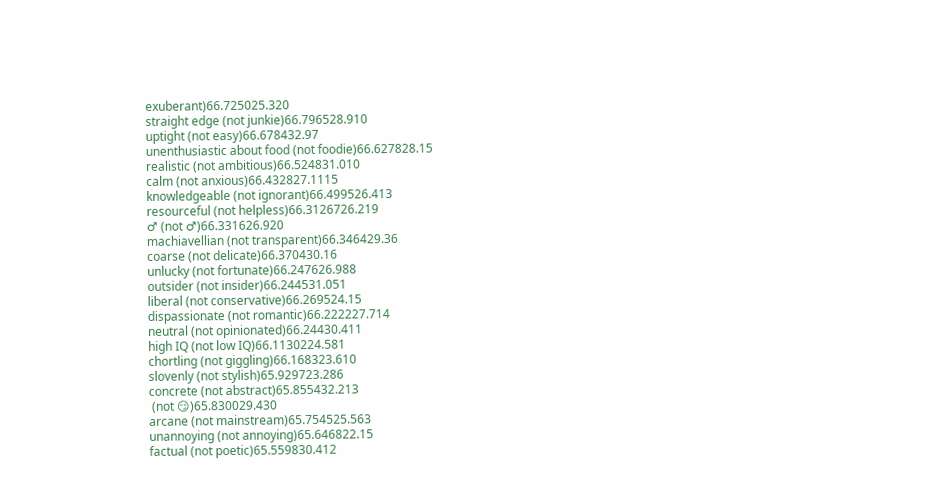exuberant)66.725025.320
straight edge (not junkie)66.796528.910
uptight (not easy)66.678432.97
unenthusiastic about food (not foodie)66.627828.15
realistic (not ambitious)66.524831.010
calm (not anxious)66.432827.1115
knowledgeable (not ignorant)66.499526.413
resourceful (not helpless)66.3126726.219
♂ (not ♂)66.331626.920
machiavellian (not transparent)66.346429.36
coarse (not delicate)66.370430.16
unlucky (not fortunate)66.247626.988
outsider (not insider)66.244531.051
liberal (not conservative)66.269524.15
dispassionate (not romantic)66.222227.714
neutral (not opinionated)66.24430.411
high IQ (not low IQ)66.1130224.581
chortling (not giggling)66.168323.610
slovenly (not stylish)65.929723.286
concrete (not abstract)65.855432.213
 (not 😏)65.830029.430
arcane (not mainstream)65.754525.563
unannoying (not annoying)65.646822.15
factual (not poetic)65.559830.412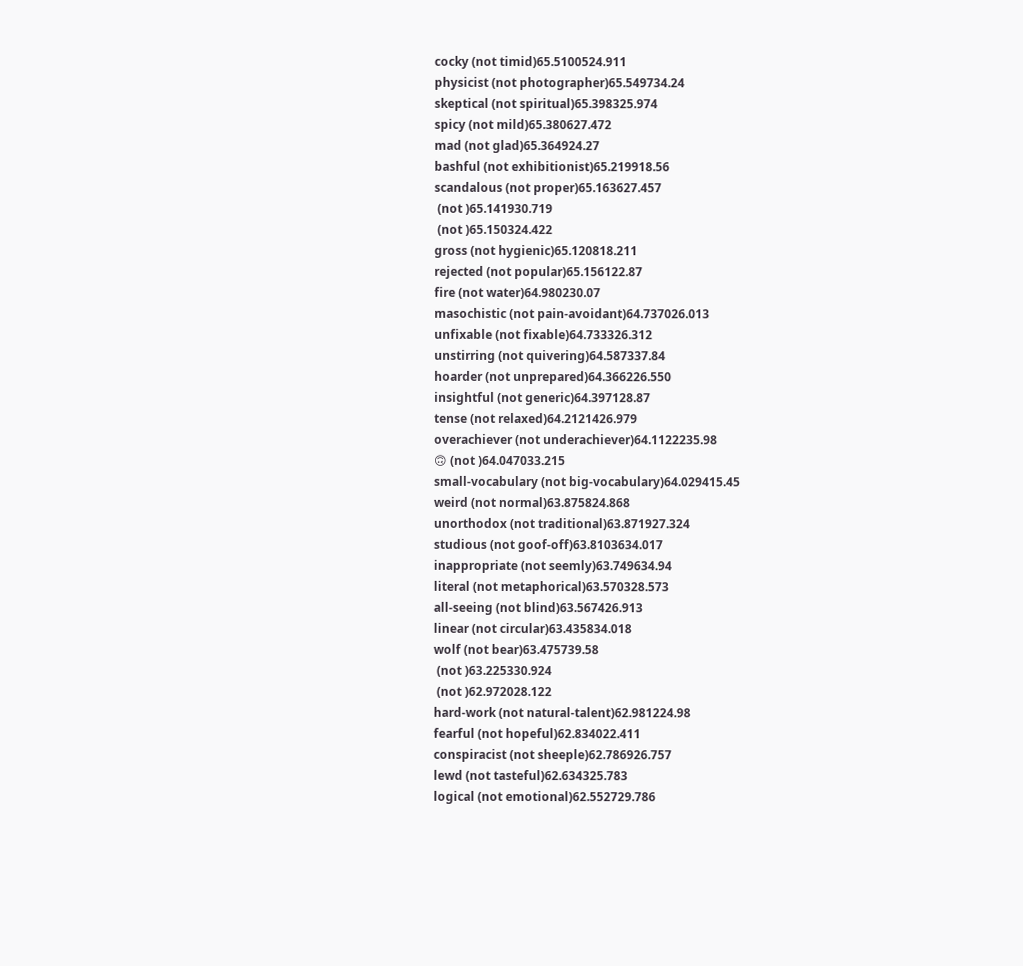cocky (not timid)65.5100524.911
physicist (not photographer)65.549734.24
skeptical (not spiritual)65.398325.974
spicy (not mild)65.380627.472
mad (not glad)65.364924.27
bashful (not exhibitionist)65.219918.56
scandalous (not proper)65.163627.457
 (not )65.141930.719
 (not )65.150324.422
gross (not hygienic)65.120818.211
rejected (not popular)65.156122.87
fire (not water)64.980230.07
masochistic (not pain-avoidant)64.737026.013
unfixable (not fixable)64.733326.312
unstirring (not quivering)64.587337.84
hoarder (not unprepared)64.366226.550
insightful (not generic)64.397128.87
tense (not relaxed)64.2121426.979
overachiever (not underachiever)64.1122235.98
🙃 (not )64.047033.215
small-vocabulary (not big-vocabulary)64.029415.45
weird (not normal)63.875824.868
unorthodox (not traditional)63.871927.324
studious (not goof-off)63.8103634.017
inappropriate (not seemly)63.749634.94
literal (not metaphorical)63.570328.573
all-seeing (not blind)63.567426.913
linear (not circular)63.435834.018
wolf (not bear)63.475739.58
 (not )63.225330.924
 (not )62.972028.122
hard-work (not natural-talent)62.981224.98
fearful (not hopeful)62.834022.411
conspiracist (not sheeple)62.786926.757
lewd (not tasteful)62.634325.783
logical (not emotional)62.552729.786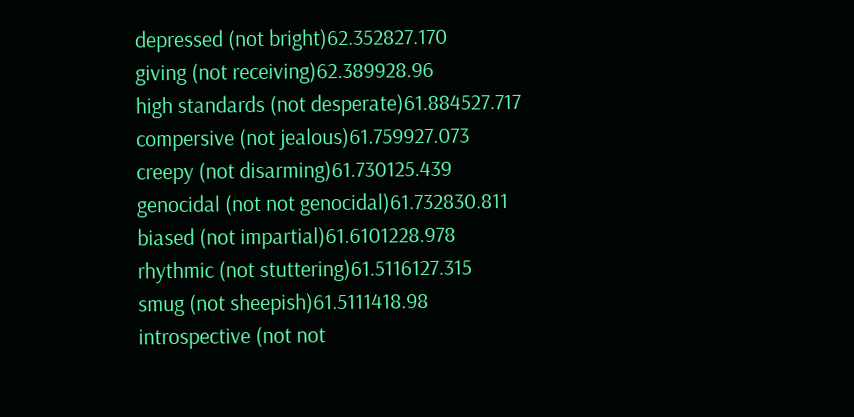depressed (not bright)62.352827.170
giving (not receiving)62.389928.96
high standards (not desperate)61.884527.717
compersive (not jealous)61.759927.073
creepy (not disarming)61.730125.439
genocidal (not not genocidal)61.732830.811
biased (not impartial)61.6101228.978
rhythmic (not stuttering)61.5116127.315
smug (not sheepish)61.5111418.98
introspective (not not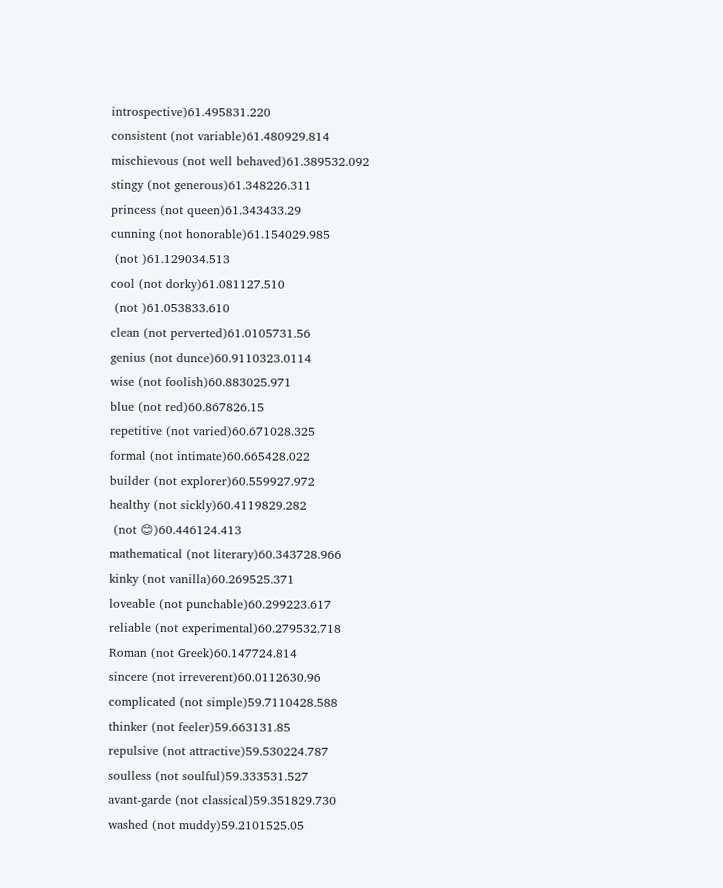introspective)61.495831.220
consistent (not variable)61.480929.814
mischievous (not well behaved)61.389532.092
stingy (not generous)61.348226.311
princess (not queen)61.343433.29
cunning (not honorable)61.154029.985
 (not )61.129034.513
cool (not dorky)61.081127.510
 (not )61.053833.610
clean (not perverted)61.0105731.56
genius (not dunce)60.9110323.0114
wise (not foolish)60.883025.971
blue (not red)60.867826.15
repetitive (not varied)60.671028.325
formal (not intimate)60.665428.022
builder (not explorer)60.559927.972
healthy (not sickly)60.4119829.282
 (not 😊)60.446124.413
mathematical (not literary)60.343728.966
kinky (not vanilla)60.269525.371
loveable (not punchable)60.299223.617
reliable (not experimental)60.279532.718
Roman (not Greek)60.147724.814
sincere (not irreverent)60.0112630.96
complicated (not simple)59.7110428.588
thinker (not feeler)59.663131.85
repulsive (not attractive)59.530224.787
soulless (not soulful)59.333531.527
avant-garde (not classical)59.351829.730
washed (not muddy)59.2101525.05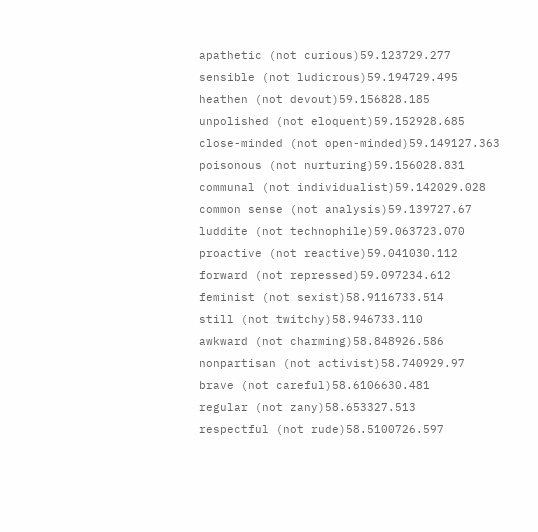apathetic (not curious)59.123729.277
sensible (not ludicrous)59.194729.495
heathen (not devout)59.156828.185
unpolished (not eloquent)59.152928.685
close-minded (not open-minded)59.149127.363
poisonous (not nurturing)59.156028.831
communal (not individualist)59.142029.028
common sense (not analysis)59.139727.67
luddite (not technophile)59.063723.070
proactive (not reactive)59.041030.112
forward (not repressed)59.097234.612
feminist (not sexist)58.9116733.514
still (not twitchy)58.946733.110
awkward (not charming)58.848926.586
nonpartisan (not activist)58.740929.97
brave (not careful)58.6106630.481
regular (not zany)58.653327.513
respectful (not rude)58.5100726.597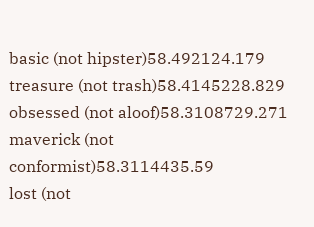basic (not hipster)58.492124.179
treasure (not trash)58.4145228.829
obsessed (not aloof)58.3108729.271
maverick (not conformist)58.3114435.59
lost (not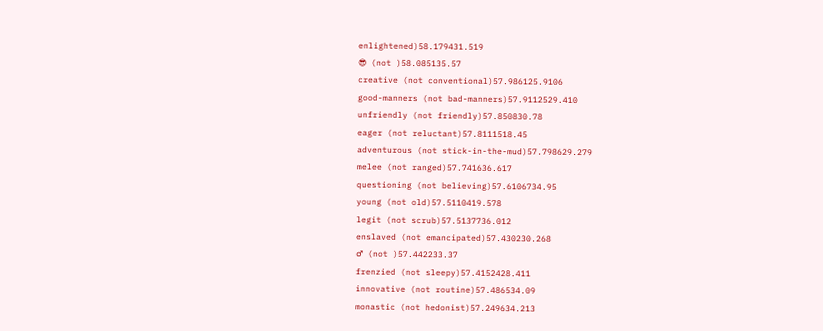enlightened)58.179431.519
😎 (not )58.085135.57
creative (not conventional)57.986125.9106
good-manners (not bad-manners)57.9112529.410
unfriendly (not friendly)57.850830.78
eager (not reluctant)57.8111518.45
adventurous (not stick-in-the-mud)57.798629.279
melee (not ranged)57.741636.617
questioning (not believing)57.6106734.95
young (not old)57.5110419.578
legit (not scrub)57.5137736.012
enslaved (not emancipated)57.430230.268
♂ (not )57.442233.37
frenzied (not sleepy)57.4152428.411
innovative (not routine)57.486534.09
monastic (not hedonist)57.249634.213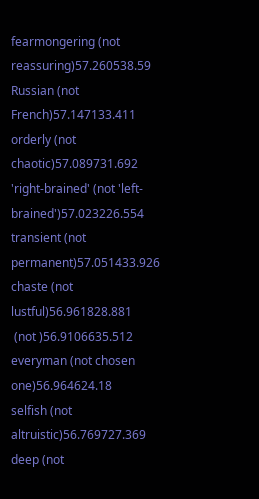fearmongering (not reassuring)57.260538.59
Russian (not French)57.147133.411
orderly (not chaotic)57.089731.692
'right-brained' (not 'left-brained')57.023226.554
transient (not permanent)57.051433.926
chaste (not lustful)56.961828.881
 (not )56.9106635.512
everyman (not chosen one)56.964624.18
selfish (not altruistic)56.769727.369
deep (not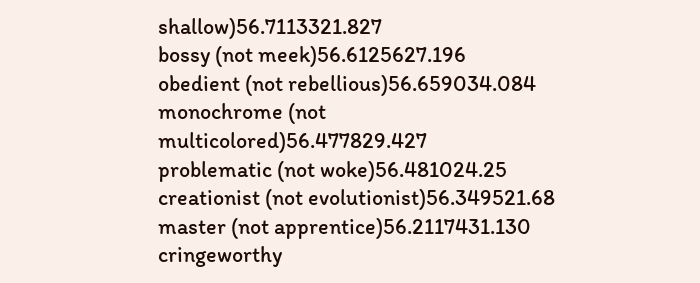shallow)56.7113321.827
bossy (not meek)56.6125627.196
obedient (not rebellious)56.659034.084
monochrome (not multicolored)56.477829.427
problematic (not woke)56.481024.25
creationist (not evolutionist)56.349521.68
master (not apprentice)56.2117431.130
cringeworthy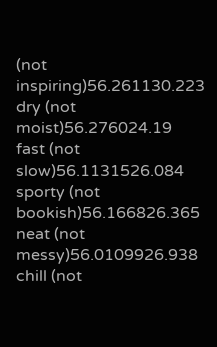(not inspiring)56.261130.223
dry (not moist)56.276024.19
fast (not slow)56.1131526.084
sporty (not bookish)56.166826.365
neat (not messy)56.0109926.938
chill (not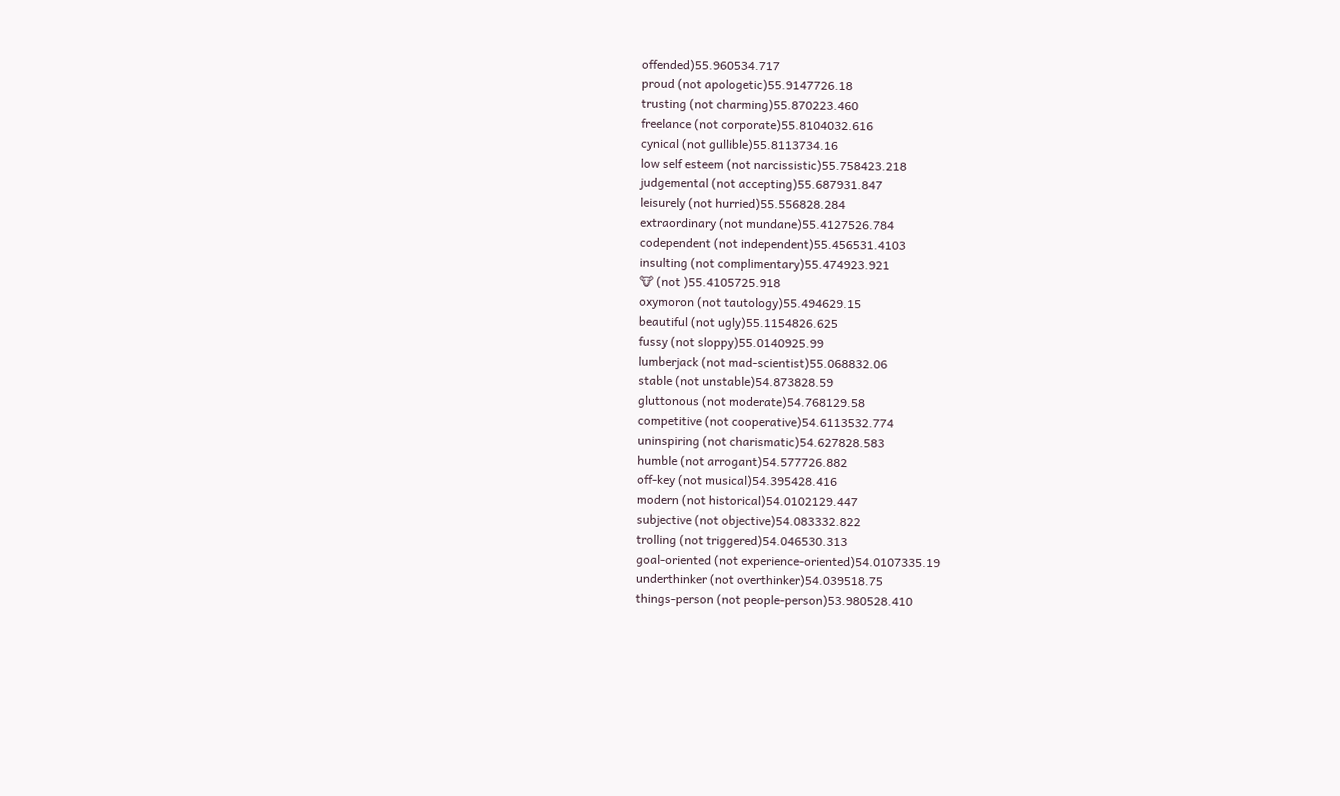offended)55.960534.717
proud (not apologetic)55.9147726.18
trusting (not charming)55.870223.460
freelance (not corporate)55.8104032.616
cynical (not gullible)55.8113734.16
low self esteem (not narcissistic)55.758423.218
judgemental (not accepting)55.687931.847
leisurely (not hurried)55.556828.284
extraordinary (not mundane)55.4127526.784
codependent (not independent)55.456531.4103
insulting (not complimentary)55.474923.921
🐮 (not )55.4105725.918
oxymoron (not tautology)55.494629.15
beautiful (not ugly)55.1154826.625
fussy (not sloppy)55.0140925.99
lumberjack (not mad-scientist)55.068832.06
stable (not unstable)54.873828.59
gluttonous (not moderate)54.768129.58
competitive (not cooperative)54.6113532.774
uninspiring (not charismatic)54.627828.583
humble (not arrogant)54.577726.882
off-key (not musical)54.395428.416
modern (not historical)54.0102129.447
subjective (not objective)54.083332.822
trolling (not triggered)54.046530.313
goal-oriented (not experience-oriented)54.0107335.19
underthinker (not overthinker)54.039518.75
things-person (not people-person)53.980528.410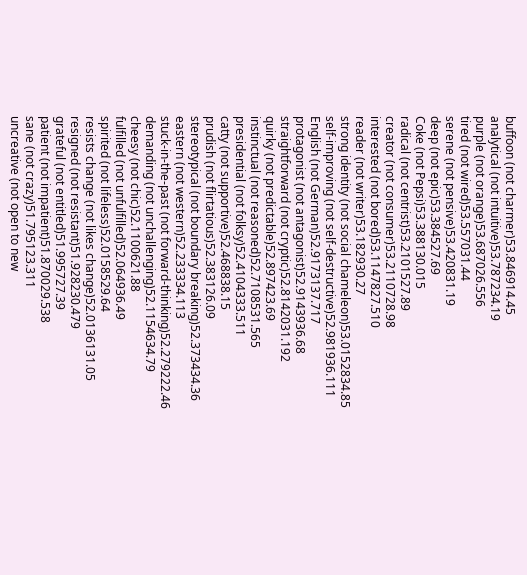buffoon (not charmer)53.846914.45
analytical (not intuitive)53.787234.19
purple (not orange)53.687026.556
tired (not wired)53.557031.44
serene (not pensive)53.420831.19
deep (not epic)53.384527.69
Coke (not Pepsi)53.388130.015
radical (not centrist)53.2101527.89
creator (not consumer)53.2110728.98
interested (not bored)53.1147827.510
reader (not writer)53.182930.27
strong identity (not social chameleon)53.0152834.85
self-improving (not self-destructive)52.981936.111
English (not German)52.9173137.717
protagonist (not antagonist)52.9143936.68
straightforward (not cryptic)52.8142031.192
quirky (not predictable)52.897423.69
instinctual (not reasoned)52.7108531.565
presidential (not folksy)52.4104333.511
catty (not supportive)52.468838.15
prudish (not flirtatious)52.383126.09
stereotypical (not boundary breaking)52.373434.36
eastern (not western)52.233334.113
stuck-in-the-past (not forward-thinking)52.279222.46
demanding (not unchallenging)52.1154634.79
cheesy (not chic)52.1100621.88
fulfilled (not unfulfilled)52.064936.49
spirited (not lifeless)52.0158529.64
resists change (not likes change)52.0136131.05
resigned (not resistant)51.928230.479
grateful (not entitled)51.995727.39
patient (not impatient)51.870029.538
sane (not crazy)51.795123.311
uncreative (not open to new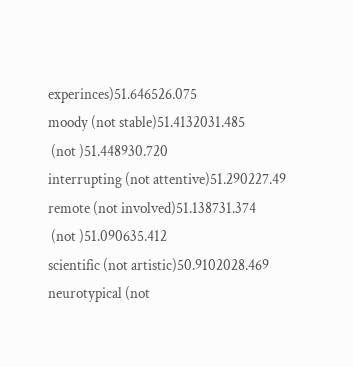experinces)51.646526.075
moody (not stable)51.4132031.485
 (not )51.448930.720
interrupting (not attentive)51.290227.49
remote (not involved)51.138731.374
 (not )51.090635.412
scientific (not artistic)50.9102028.469
neurotypical (not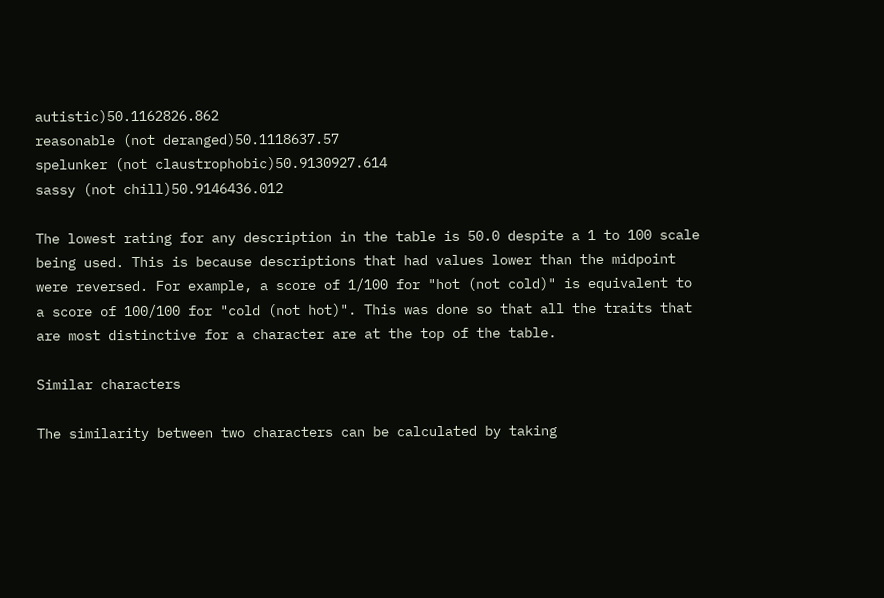autistic)50.1162826.862
reasonable (not deranged)50.1118637.57
spelunker (not claustrophobic)50.9130927.614
sassy (not chill)50.9146436.012

The lowest rating for any description in the table is 50.0 despite a 1 to 100 scale being used. This is because descriptions that had values lower than the midpoint were reversed. For example, a score of 1/100 for "hot (not cold)" is equivalent to a score of 100/100 for "cold (not hot)". This was done so that all the traits that are most distinctive for a character are at the top of the table.

Similar characters

The similarity between two characters can be calculated by taking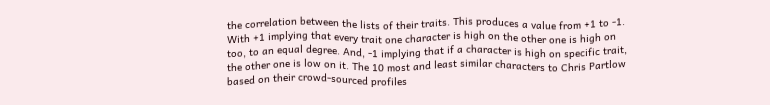the correlation between the lists of their traits. This produces a value from +1 to -1. With +1 implying that every trait one character is high on the other one is high on too, to an equal degree. And, -1 implying that if a character is high on specific trait, the other one is low on it. The 10 most and least similar characters to Chris Partlow based on their crowd-sourced profiles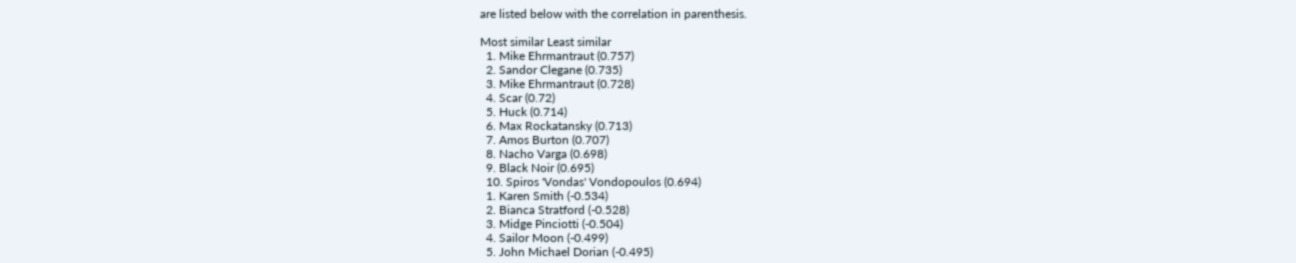are listed below with the correlation in parenthesis.

Most similar Least similar
  1. Mike Ehrmantraut (0.757)
  2. Sandor Clegane (0.735)
  3. Mike Ehrmantraut (0.728)
  4. Scar (0.72)
  5. Huck (0.714)
  6. Max Rockatansky (0.713)
  7. Amos Burton (0.707)
  8. Nacho Varga (0.698)
  9. Black Noir (0.695)
  10. Spiros 'Vondas' Vondopoulos (0.694)
  1. Karen Smith (-0.534)
  2. Bianca Stratford (-0.528)
  3. Midge Pinciotti (-0.504)
  4. Sailor Moon (-0.499)
  5. John Michael Dorian (-0.495)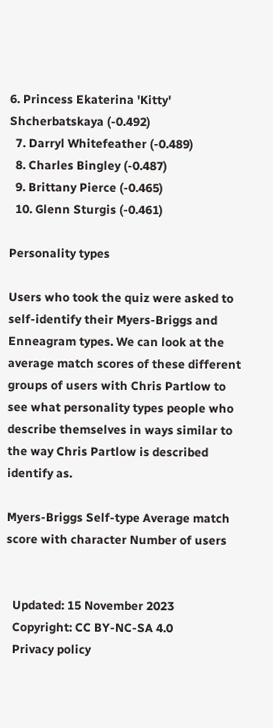6. Princess Ekaterina 'Kitty' Shcherbatskaya (-0.492)
  7. Darryl Whitefeather (-0.489)
  8. Charles Bingley (-0.487)
  9. Brittany Pierce (-0.465)
  10. Glenn Sturgis (-0.461)

Personality types

Users who took the quiz were asked to self-identify their Myers-Briggs and Enneagram types. We can look at the average match scores of these different groups of users with Chris Partlow to see what personality types people who describe themselves in ways similar to the way Chris Partlow is described identify as.

Myers-Briggs Self-type Average match score with character Number of users


  Updated: 15 November 2023
  Copyright: CC BY-NC-SA 4.0
  Privacy policy